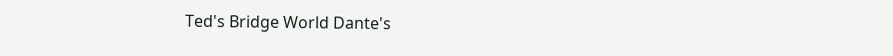Ted's Bridge World Dante's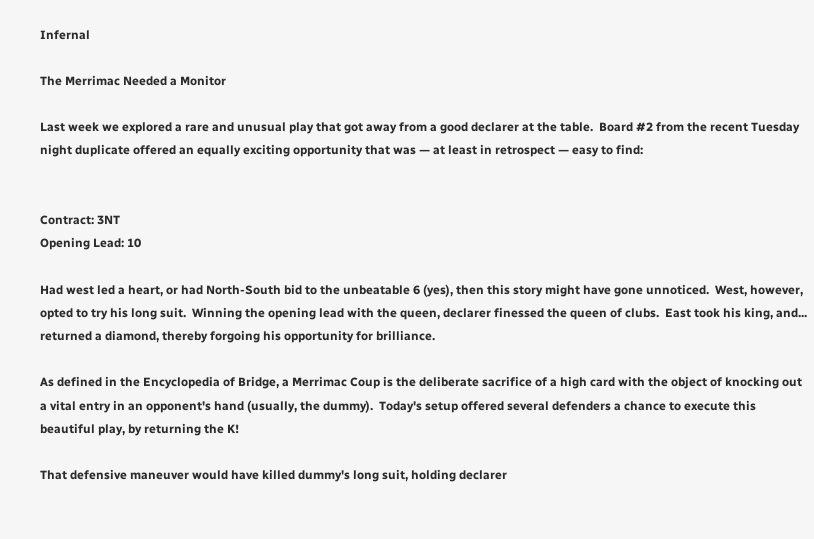Infernal

The Merrimac Needed a Monitor

Last week we explored a rare and unusual play that got away from a good declarer at the table.  Board #2 from the recent Tuesday night duplicate offered an equally exciting opportunity that was — at least in retrospect — easy to find:


Contract: 3NT
Opening Lead: 10

Had west led a heart, or had North-South bid to the unbeatable 6 (yes), then this story might have gone unnoticed.  West, however, opted to try his long suit.  Winning the opening lead with the queen, declarer finessed the queen of clubs.  East took his king, and... returned a diamond, thereby forgoing his opportunity for brilliance.

As defined in the Encyclopedia of Bridge, a Merrimac Coup is the deliberate sacrifice of a high card with the object of knocking out a vital entry in an opponent's hand (usually, the dummy).  Today's setup offered several defenders a chance to execute this beautiful play, by returning the K!

That defensive maneuver would have killed dummy's long suit, holding declarer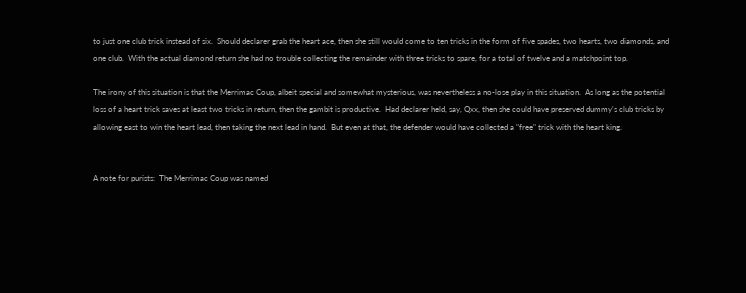to just one club trick instead of six.  Should declarer grab the heart ace, then she still would come to ten tricks in the form of five spades, two hearts, two diamonds, and one club.  With the actual diamond return she had no trouble collecting the remainder with three tricks to spare, for a total of twelve and a matchpoint top.

The irony of this situation is that the Merrimac Coup, albeit special and somewhat mysterious, was nevertheless a no-lose play in this situation.  As long as the potential loss of a heart trick saves at least two tricks in return, then the gambit is productive.  Had declarer held, say, Qxx, then she could have preserved dummy's club tricks by allowing east to win the heart lead, then taking the next lead in hand.  But even at that, the defender would have collected a "free" trick with the heart king.


A note for purists:  The Merrimac Coup was named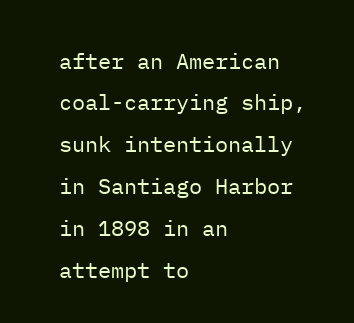after an American coal-carrying ship, sunk intentionally in Santiago Harbor in 1898 in an attempt to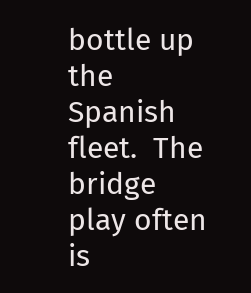bottle up the Spanish fleet.  The bridge play often is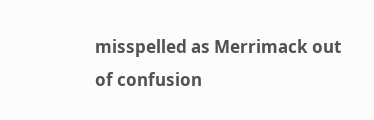misspelled as Merrimack out of confusion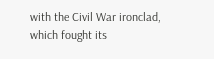with the Civil War ironclad, which fought its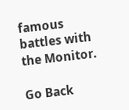famous battles with the Monitor.

Go Back